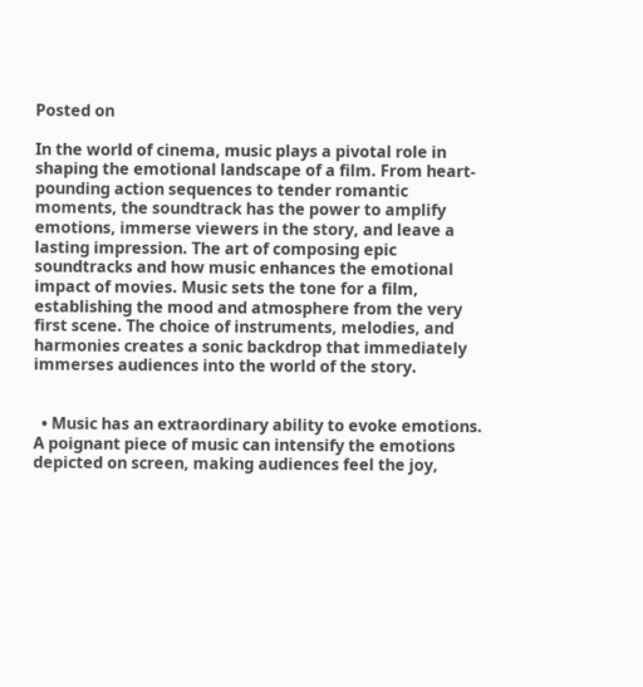Posted on

In the world of cinema, music plays a pivotal role in shaping the emotional landscape of a film. From heart-pounding action sequences to tender romantic moments, the soundtrack has the power to amplify emotions, immerse viewers in the story, and leave a lasting impression. The art of composing epic soundtracks and how music enhances the emotional impact of movies. Music sets the tone for a film, establishing the mood and atmosphere from the very first scene. The choice of instruments, melodies, and harmonies creates a sonic backdrop that immediately immerses audiences into the world of the story.


  • Music has an extraordinary ability to evoke emotions. A poignant piece of music can intensify the emotions depicted on screen, making audiences feel the joy,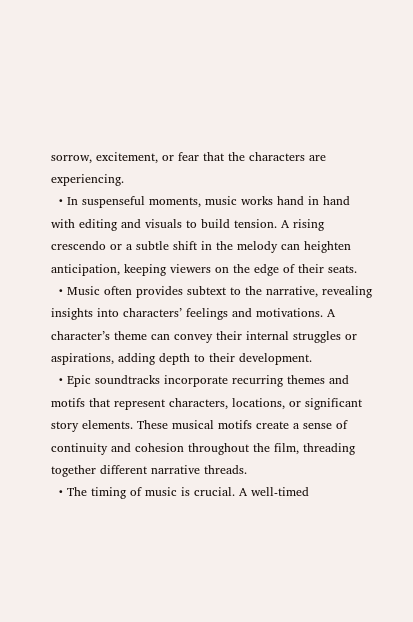sorrow, excitement, or fear that the characters are experiencing.
  • In suspenseful moments, music works hand in hand with editing and visuals to build tension. A rising crescendo or a subtle shift in the melody can heighten anticipation, keeping viewers on the edge of their seats.
  • Music often provides subtext to the narrative, revealing insights into characters’ feelings and motivations. A character’s theme can convey their internal struggles or aspirations, adding depth to their development.
  • Epic soundtracks incorporate recurring themes and motifs that represent characters, locations, or significant story elements. These musical motifs create a sense of continuity and cohesion throughout the film, threading together different narrative threads.
  • The timing of music is crucial. A well-timed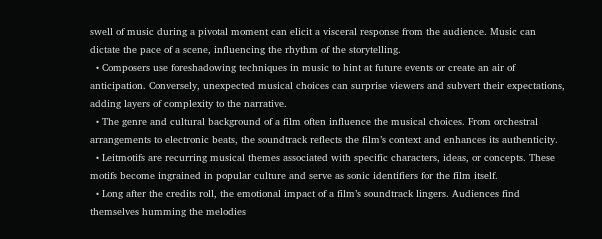swell of music during a pivotal moment can elicit a visceral response from the audience. Music can dictate the pace of a scene, influencing the rhythm of the storytelling.
  • Composers use foreshadowing techniques in music to hint at future events or create an air of anticipation. Conversely, unexpected musical choices can surprise viewers and subvert their expectations, adding layers of complexity to the narrative.
  • The genre and cultural background of a film often influence the musical choices. From orchestral arrangements to electronic beats, the soundtrack reflects the film’s context and enhances its authenticity.
  • Leitmotifs are recurring musical themes associated with specific characters, ideas, or concepts. These motifs become ingrained in popular culture and serve as sonic identifiers for the film itself.
  • Long after the credits roll, the emotional impact of a film’s soundtrack lingers. Audiences find themselves humming the melodies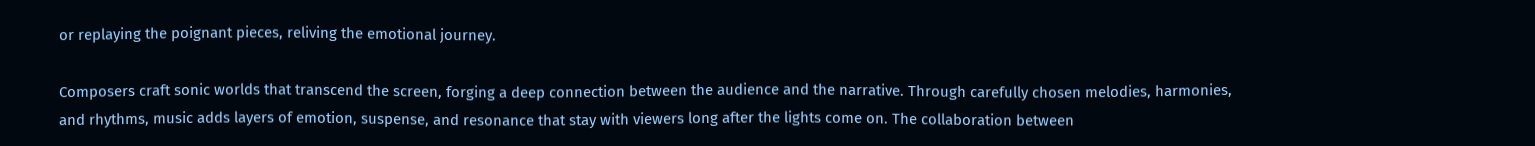or replaying the poignant pieces, reliving the emotional journey.

Composers craft sonic worlds that transcend the screen, forging a deep connection between the audience and the narrative. Through carefully chosen melodies, harmonies, and rhythms, music adds layers of emotion, suspense, and resonance that stay with viewers long after the lights come on. The collaboration between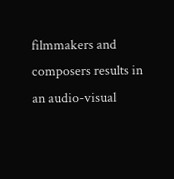filmmakers and composers results in an audio-visual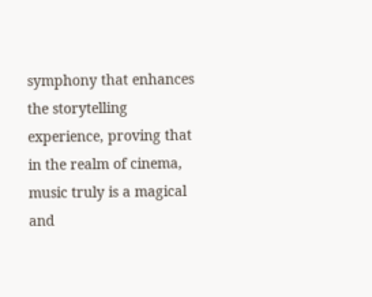symphony that enhances the storytelling experience, proving that in the realm of cinema, music truly is a magical and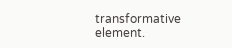transformative element.